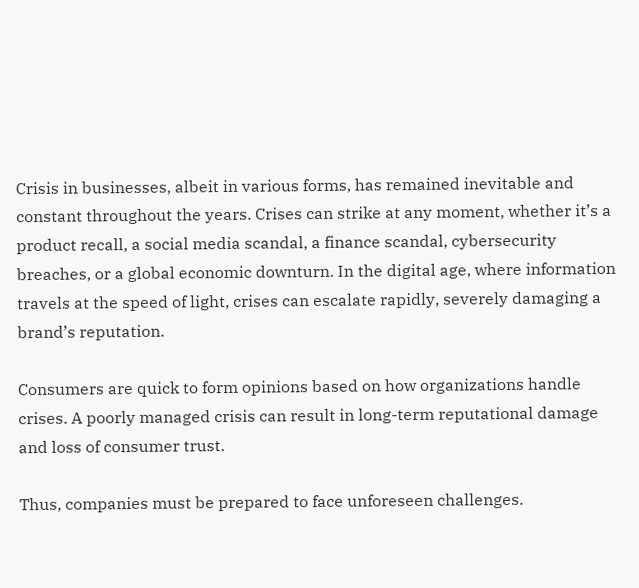Crisis in businesses, albeit in various forms, has remained inevitable and constant throughout the years. Crises can strike at any moment, whether it’s a product recall, a social media scandal, a finance scandal, cybersecurity breaches, or a global economic downturn. In the digital age, where information travels at the speed of light, crises can escalate rapidly, severely damaging a brand’s reputation.

Consumers are quick to form opinions based on how organizations handle crises. A poorly managed crisis can result in long-term reputational damage and loss of consumer trust.

Thus, companies must be prepared to face unforeseen challenges.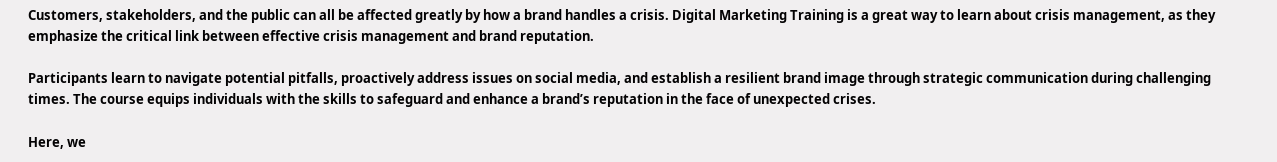Customers, stakeholders, and the public can all be affected greatly by how a brand handles a crisis. Digital Marketing Training is a great way to learn about crisis management, as they emphasize the critical link between effective crisis management and brand reputation.

Participants learn to navigate potential pitfalls, proactively address issues on social media, and establish a resilient brand image through strategic communication during challenging times. The course equips individuals with the skills to safeguard and enhance a brand’s reputation in the face of unexpected crises.

Here, we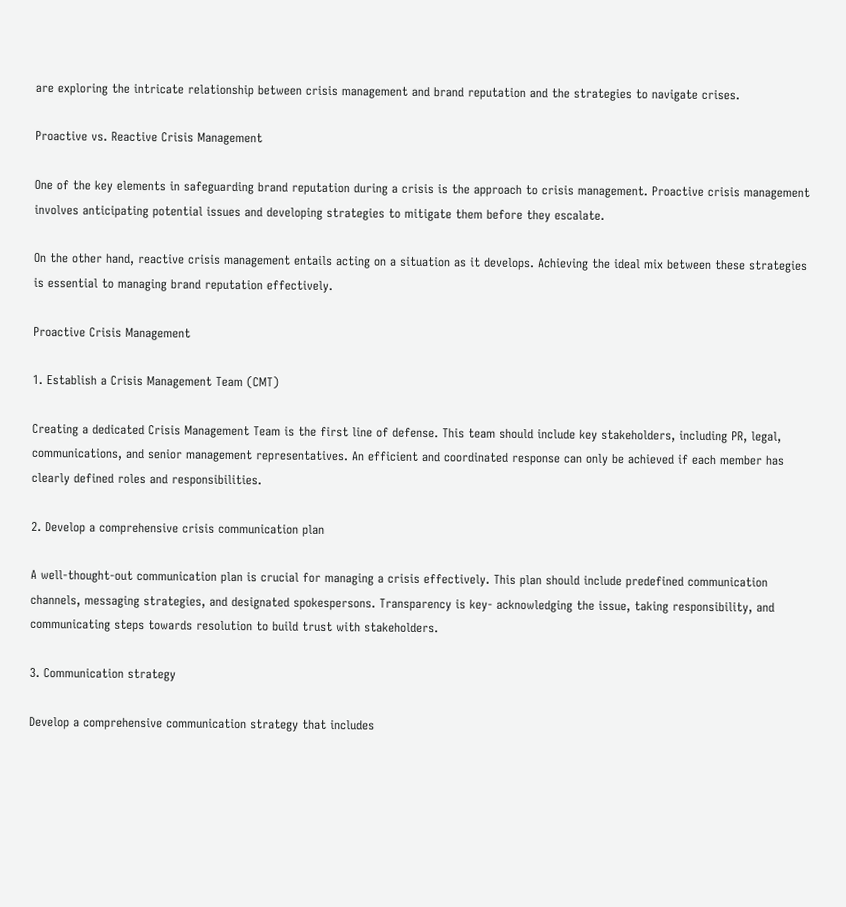are exploring the intricate relationship between crisis management and brand reputation and the strategies to navigate crises.

Proactive vs. Reactive Crisis Management

One of the key elements in safeguarding brand reputation during a crisis is the approach to crisis management. Proactive crisis management involves anticipating potential issues and developing strategies to mitigate them before they escalate.

On the other hand, reactive crisis management entails acting on a situation as it develops. Achieving the ideal mix between these strategies is essential to managing brand reputation effectively.

Proactive Crisis Management

1. Establish a Crisis Management Team (CMT)

Creating a dedicated Crisis Management Team is the first line of defense. This team should include key stakeholders, including PR, legal, communications, and senior management representatives. An efficient and coordinated response can only be achieved if each member has clearly defined roles and responsibilities.

2. Develop a comprehensive crisis communication plan

A well-thought-out communication plan is crucial for managing a crisis effectively. This plan should include predefined communication channels, messaging strategies, and designated spokespersons. Transparency is key- acknowledging the issue, taking responsibility, and communicating steps towards resolution to build trust with stakeholders.

3. Communication strategy

Develop a comprehensive communication strategy that includes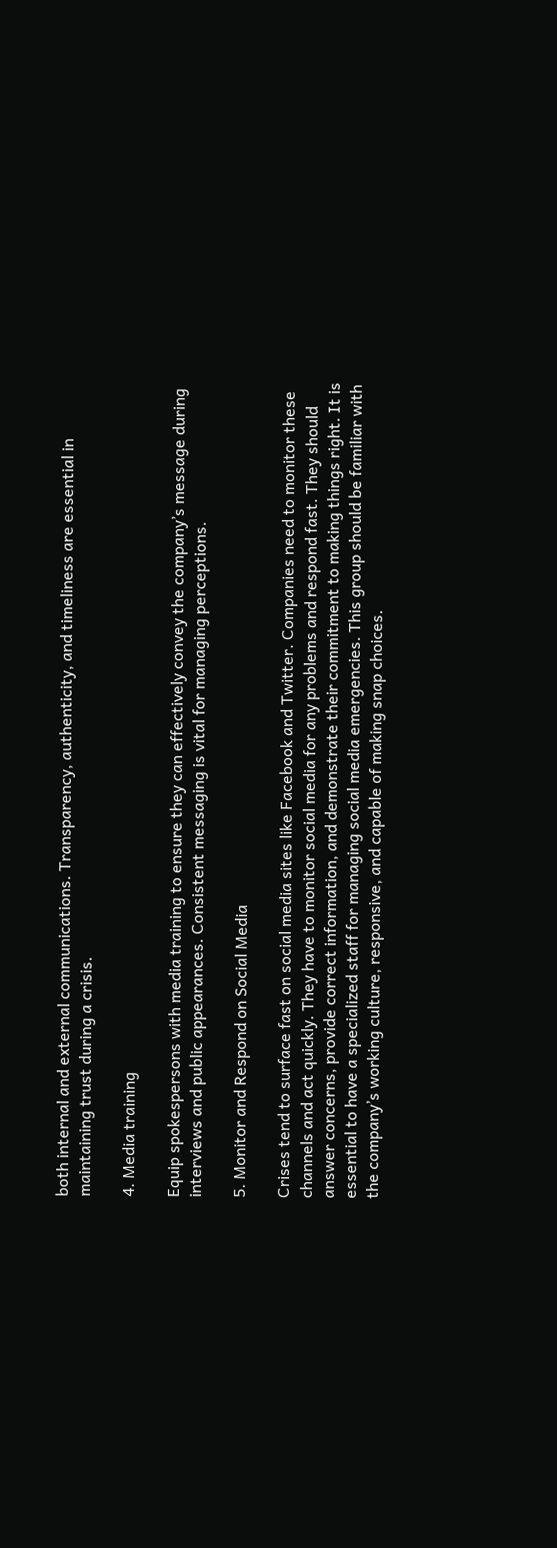both internal and external communications. Transparency, authenticity, and timeliness are essential in maintaining trust during a crisis.

4. Media training

Equip spokespersons with media training to ensure they can effectively convey the company’s message during interviews and public appearances. Consistent messaging is vital for managing perceptions.

5. Monitor and Respond on Social Media

Crises tend to surface fast on social media sites like Facebook and Twitter. Companies need to monitor these channels and act quickly. They have to monitor social media for any problems and respond fast. They should answer concerns, provide correct information, and demonstrate their commitment to making things right. It is essential to have a specialized staff for managing social media emergencies. This group should be familiar with the company’s working culture, responsive, and capable of making snap choices.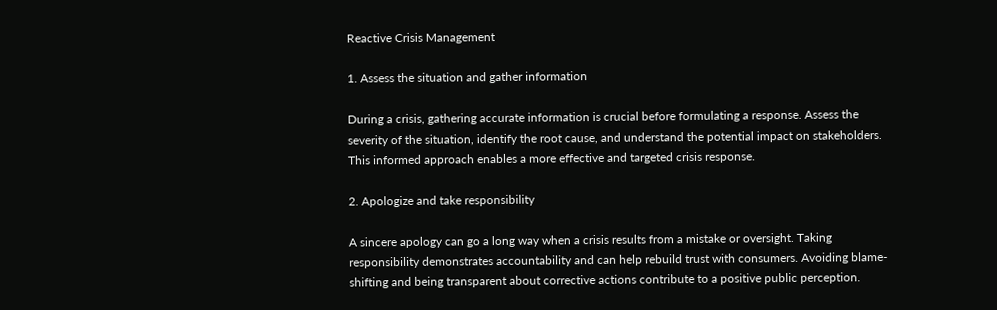Reactive Crisis Management

1. Assess the situation and gather information

During a crisis, gathering accurate information is crucial before formulating a response. Assess the severity of the situation, identify the root cause, and understand the potential impact on stakeholders. This informed approach enables a more effective and targeted crisis response.

2. Apologize and take responsibility

A sincere apology can go a long way when a crisis results from a mistake or oversight. Taking responsibility demonstrates accountability and can help rebuild trust with consumers. Avoiding blame-shifting and being transparent about corrective actions contribute to a positive public perception.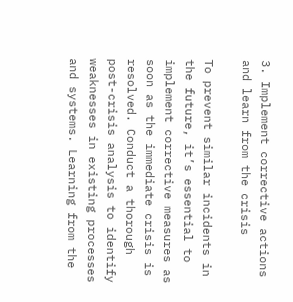3. Implement corrective actions and learn from the crisis

To prevent similar incidents in the future, it’s essential to implement corrective measures as soon as the immediate crisis is resolved. Conduct a thorough post-crisis analysis to identify weaknesses in existing processes and systems. Learning from the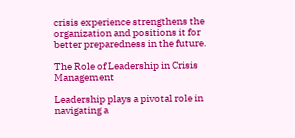crisis experience strengthens the organization and positions it for better preparedness in the future.

The Role of Leadership in Crisis Management

Leadership plays a pivotal role in navigating a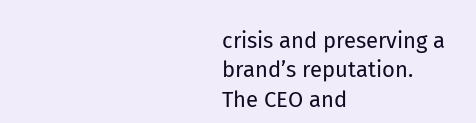crisis and preserving a brand’s reputation. The CEO and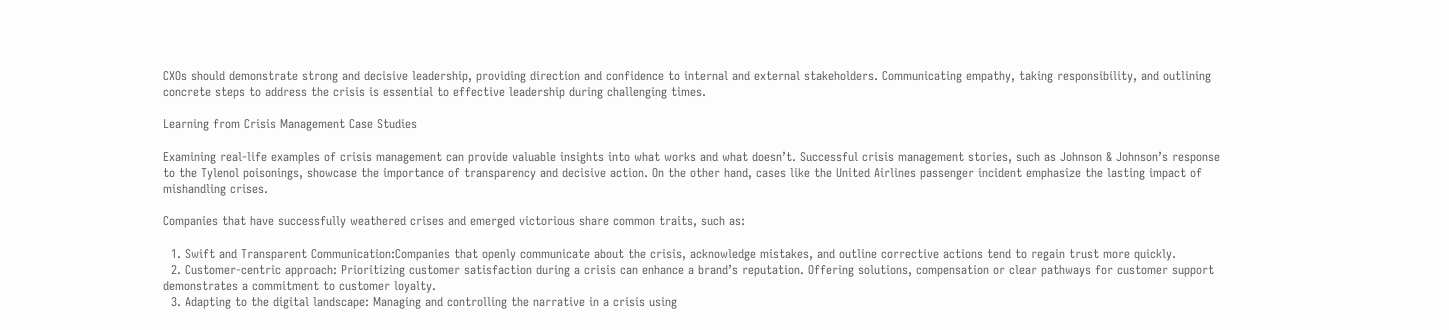CXOs should demonstrate strong and decisive leadership, providing direction and confidence to internal and external stakeholders. Communicating empathy, taking responsibility, and outlining concrete steps to address the crisis is essential to effective leadership during challenging times.

Learning from Crisis Management Case Studies

Examining real-life examples of crisis management can provide valuable insights into what works and what doesn’t. Successful crisis management stories, such as Johnson & Johnson’s response to the Tylenol poisonings, showcase the importance of transparency and decisive action. On the other hand, cases like the United Airlines passenger incident emphasize the lasting impact of mishandling crises.

Companies that have successfully weathered crises and emerged victorious share common traits, such as:

  1. Swift and Transparent Communication:Companies that openly communicate about the crisis, acknowledge mistakes, and outline corrective actions tend to regain trust more quickly.
  2. Customer-centric approach: Prioritizing customer satisfaction during a crisis can enhance a brand’s reputation. Offering solutions, compensation or clear pathways for customer support demonstrates a commitment to customer loyalty.
  3. Adapting to the digital landscape: Managing and controlling the narrative in a crisis using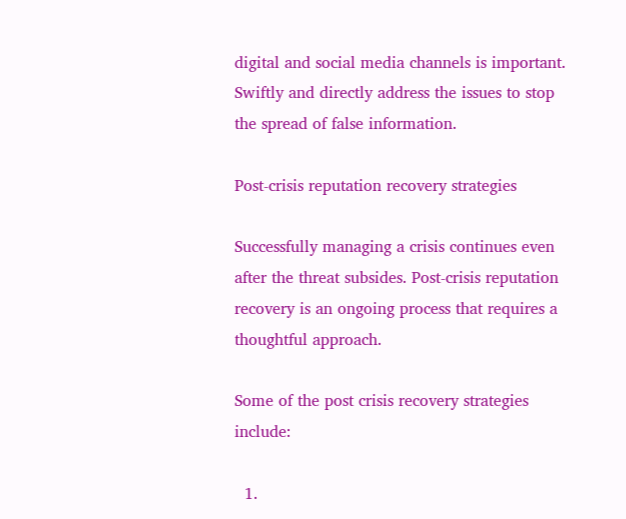digital and social media channels is important. Swiftly and directly address the issues to stop the spread of false information.

Post-crisis reputation recovery strategies

Successfully managing a crisis continues even after the threat subsides. Post-crisis reputation recovery is an ongoing process that requires a thoughtful approach.

Some of the post crisis recovery strategies include:

  1.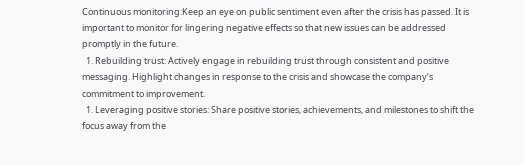Continuous monitoring:Keep an eye on public sentiment even after the crisis has passed. It is important to monitor for lingering negative effects so that new issues can be addressed promptly in the future.
  1. Rebuilding trust: Actively engage in rebuilding trust through consistent and positive messaging. Highlight changes in response to the crisis and showcase the company’s commitment to improvement.
  1. Leveraging positive stories: Share positive stories, achievements, and milestones to shift the focus away from the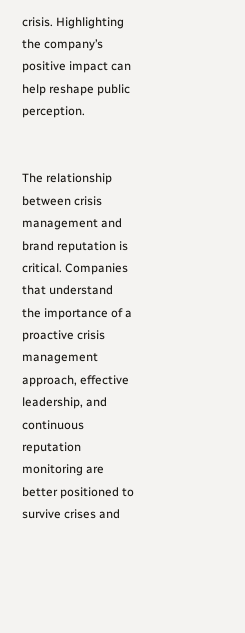crisis. Highlighting the company’s positive impact can help reshape public perception.


The relationship between crisis management and brand reputation is critical. Companies that understand the importance of a proactive crisis management approach, effective leadership, and continuous reputation monitoring are better positioned to survive crises and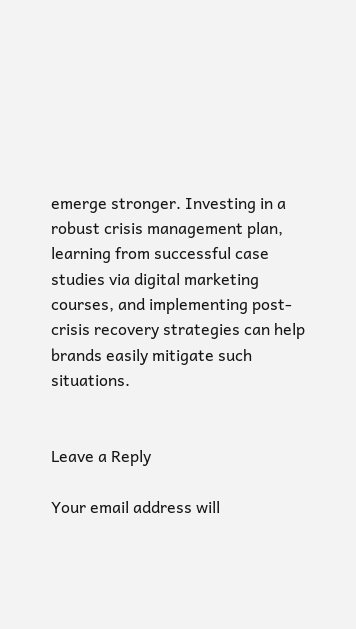emerge stronger. Investing in a robust crisis management plan, learning from successful case studies via digital marketing courses, and implementing post-crisis recovery strategies can help brands easily mitigate such situations.


Leave a Reply

Your email address will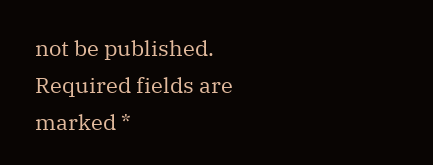not be published. Required fields are marked *